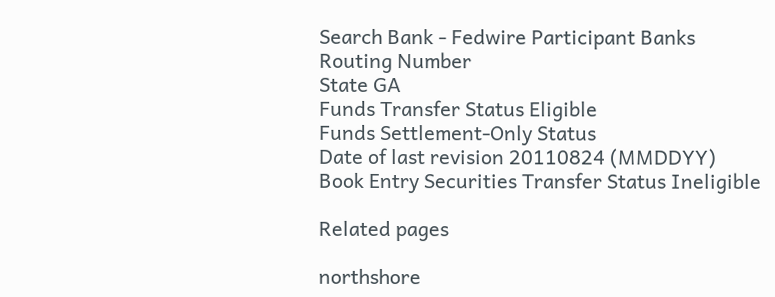Search Bank - Fedwire Participant Banks
Routing Number
State GA
Funds Transfer Status Eligible
Funds Settlement-Only Status
Date of last revision 20110824 (MMDDYY)
Book Entry Securities Transfer Status Ineligible

Related pages

northshore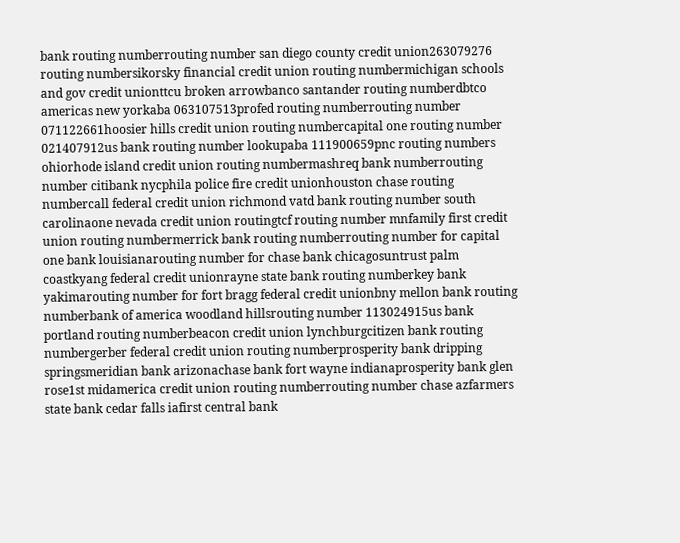bank routing numberrouting number san diego county credit union263079276 routing numbersikorsky financial credit union routing numbermichigan schools and gov credit unionttcu broken arrowbanco santander routing numberdbtco americas new yorkaba 063107513profed routing numberrouting number 071122661hoosier hills credit union routing numbercapital one routing number 021407912us bank routing number lookupaba 111900659pnc routing numbers ohiorhode island credit union routing numbermashreq bank numberrouting number citibank nycphila police fire credit unionhouston chase routing numbercall federal credit union richmond vatd bank routing number south carolinaone nevada credit union routingtcf routing number mnfamily first credit union routing numbermerrick bank routing numberrouting number for capital one bank louisianarouting number for chase bank chicagosuntrust palm coastkyang federal credit unionrayne state bank routing numberkey bank yakimarouting number for fort bragg federal credit unionbny mellon bank routing numberbank of america woodland hillsrouting number 113024915us bank portland routing numberbeacon credit union lynchburgcitizen bank routing numbergerber federal credit union routing numberprosperity bank dripping springsmeridian bank arizonachase bank fort wayne indianaprosperity bank glen rose1st midamerica credit union routing numberrouting number chase azfarmers state bank cedar falls iafirst central bank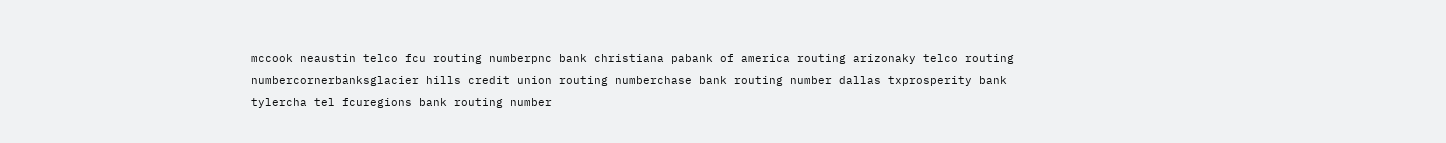mccook neaustin telco fcu routing numberpnc bank christiana pabank of america routing arizonaky telco routing numbercornerbanksglacier hills credit union routing numberchase bank routing number dallas txprosperity bank tylercha tel fcuregions bank routing number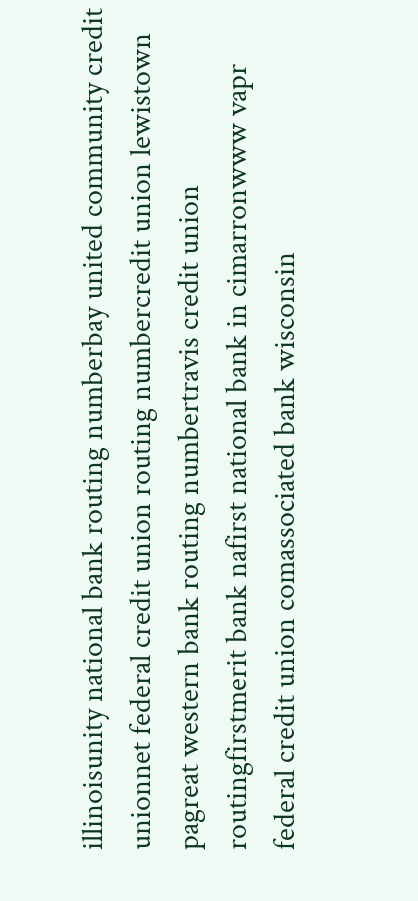illinoisunity national bank routing numberbay united community credit unionnet federal credit union routing numbercredit union lewistown pagreat western bank routing numbertravis credit union routingfirstmerit bank nafirst national bank in cimarronwww vapr federal credit union comassociated bank wisconsin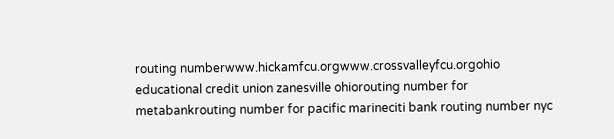routing numberwww.hickamfcu.orgwww.crossvalleyfcu.orgohio educational credit union zanesville ohiorouting number for metabankrouting number for pacific marineciti bank routing number nyc